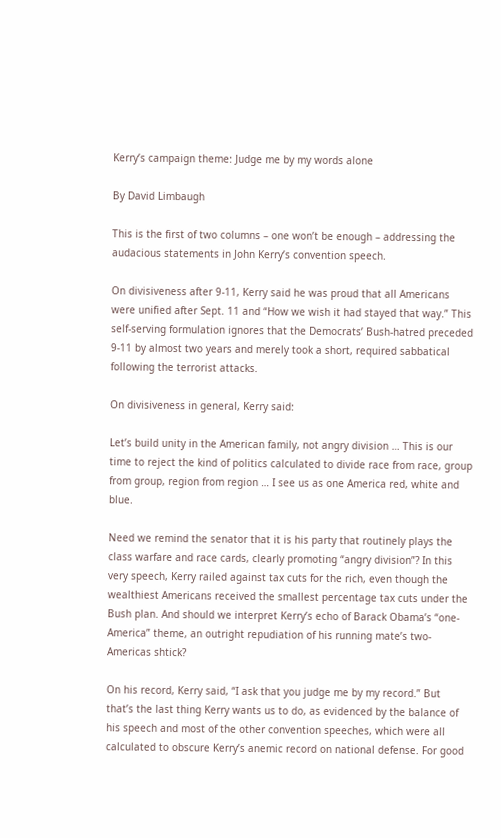Kerry’s campaign theme: Judge me by my words alone

By David Limbaugh

This is the first of two columns – one won’t be enough – addressing the audacious statements in John Kerry’s convention speech.

On divisiveness after 9-11, Kerry said he was proud that all Americans were unified after Sept. 11 and “How we wish it had stayed that way.” This self-serving formulation ignores that the Democrats’ Bush-hatred preceded 9-11 by almost two years and merely took a short, required sabbatical following the terrorist attacks.

On divisiveness in general, Kerry said:

Let’s build unity in the American family, not angry division … This is our time to reject the kind of politics calculated to divide race from race, group from group, region from region … I see us as one America red, white and blue.

Need we remind the senator that it is his party that routinely plays the class warfare and race cards, clearly promoting “angry division”? In this very speech, Kerry railed against tax cuts for the rich, even though the wealthiest Americans received the smallest percentage tax cuts under the Bush plan. And should we interpret Kerry’s echo of Barack Obama’s “one-America” theme, an outright repudiation of his running mate’s two-Americas shtick?

On his record, Kerry said, “I ask that you judge me by my record.” But that’s the last thing Kerry wants us to do, as evidenced by the balance of his speech and most of the other convention speeches, which were all calculated to obscure Kerry’s anemic record on national defense. For good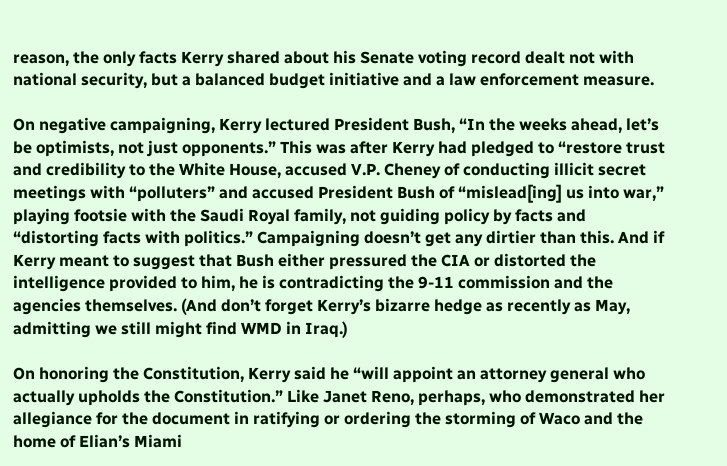reason, the only facts Kerry shared about his Senate voting record dealt not with national security, but a balanced budget initiative and a law enforcement measure.

On negative campaigning, Kerry lectured President Bush, “In the weeks ahead, let’s be optimists, not just opponents.” This was after Kerry had pledged to “restore trust and credibility to the White House, accused V.P. Cheney of conducting illicit secret meetings with “polluters” and accused President Bush of “mislead[ing] us into war,” playing footsie with the Saudi Royal family, not guiding policy by facts and “distorting facts with politics.” Campaigning doesn’t get any dirtier than this. And if Kerry meant to suggest that Bush either pressured the CIA or distorted the intelligence provided to him, he is contradicting the 9-11 commission and the agencies themselves. (And don’t forget Kerry’s bizarre hedge as recently as May, admitting we still might find WMD in Iraq.)

On honoring the Constitution, Kerry said he “will appoint an attorney general who actually upholds the Constitution.” Like Janet Reno, perhaps, who demonstrated her allegiance for the document in ratifying or ordering the storming of Waco and the home of Elian’s Miami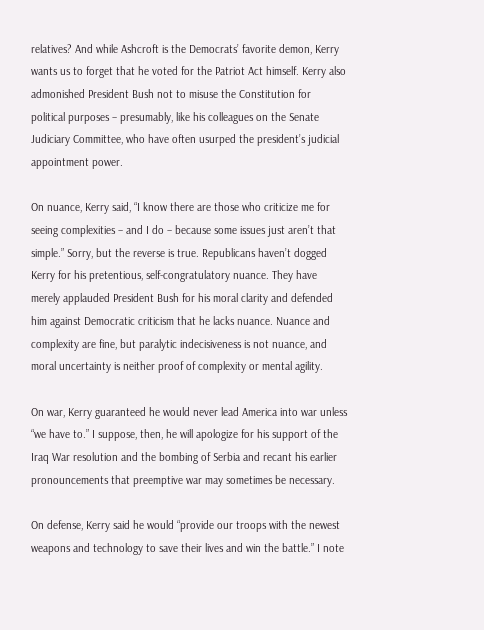relatives? And while Ashcroft is the Democrats’ favorite demon, Kerry wants us to forget that he voted for the Patriot Act himself. Kerry also admonished President Bush not to misuse the Constitution for political purposes – presumably, like his colleagues on the Senate Judiciary Committee, who have often usurped the president’s judicial appointment power.

On nuance, Kerry said, “I know there are those who criticize me for seeing complexities – and I do – because some issues just aren’t that simple.” Sorry, but the reverse is true. Republicans haven’t dogged Kerry for his pretentious, self-congratulatory nuance. They have merely applauded President Bush for his moral clarity and defended him against Democratic criticism that he lacks nuance. Nuance and complexity are fine, but paralytic indecisiveness is not nuance, and moral uncertainty is neither proof of complexity or mental agility.

On war, Kerry guaranteed he would never lead America into war unless “we have to.” I suppose, then, he will apologize for his support of the Iraq War resolution and the bombing of Serbia and recant his earlier pronouncements that preemptive war may sometimes be necessary.

On defense, Kerry said he would “provide our troops with the newest weapons and technology to save their lives and win the battle.” I note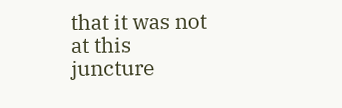that it was not at this juncture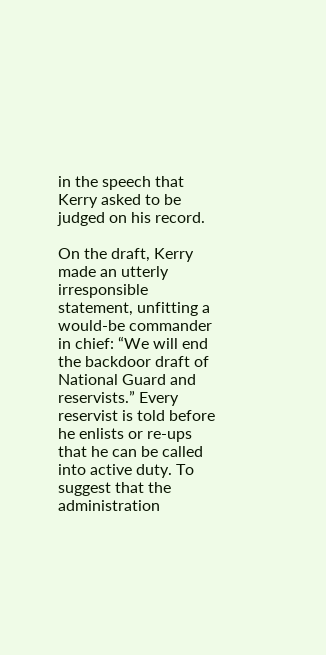in the speech that Kerry asked to be judged on his record.

On the draft, Kerry made an utterly irresponsible statement, unfitting a would-be commander in chief: “We will end the backdoor draft of National Guard and reservists.” Every reservist is told before he enlists or re-ups that he can be called into active duty. To suggest that the administration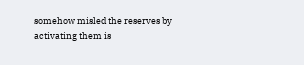somehow misled the reserves by activating them is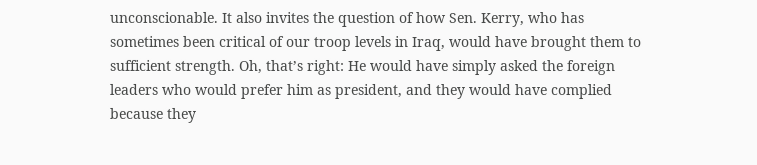unconscionable. It also invites the question of how Sen. Kerry, who has sometimes been critical of our troop levels in Iraq, would have brought them to sufficient strength. Oh, that’s right: He would have simply asked the foreign leaders who would prefer him as president, and they would have complied because they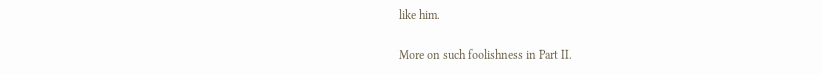like him.

More on such foolishness in Part II.